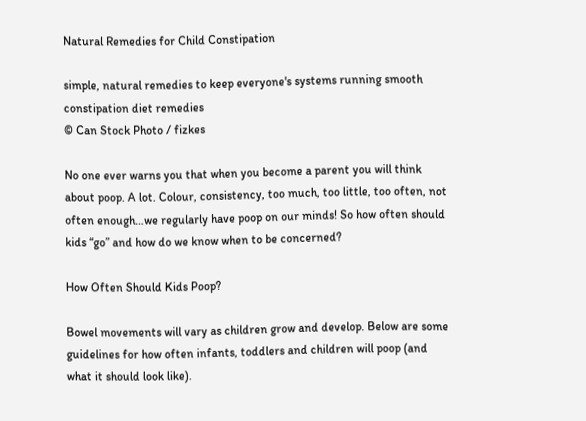Natural Remedies for Child Constipation

simple, natural remedies to keep everyone's systems running smooth
constipation diet remedies
© Can Stock Photo / fizkes

No one ever warns you that when you become a parent you will think about poop. A lot. Colour, consistency, too much, too little, too often, not often enough…we regularly have poop on our minds! So how often should kids “go” and how do we know when to be concerned?

How Often Should Kids Poop?

Bowel movements will vary as children grow and develop. Below are some guidelines for how often infants, toddlers and children will poop (and what it should look like).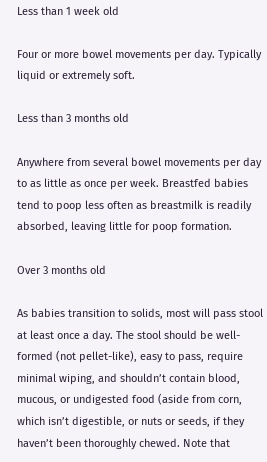Less than 1 week old

Four or more bowel movements per day. Typically liquid or extremely soft.

Less than 3 months old

Anywhere from several bowel movements per day to as little as once per week. Breastfed babies tend to poop less often as breastmilk is readily absorbed, leaving little for poop formation.

Over 3 months old

As babies transition to solids, most will pass stool at least once a day. The stool should be well-formed (not pellet-like), easy to pass, require minimal wiping, and shouldn’t contain blood, mucous, or undigested food (aside from corn, which isn’t digestible, or nuts or seeds, if they haven’t been thoroughly chewed. Note that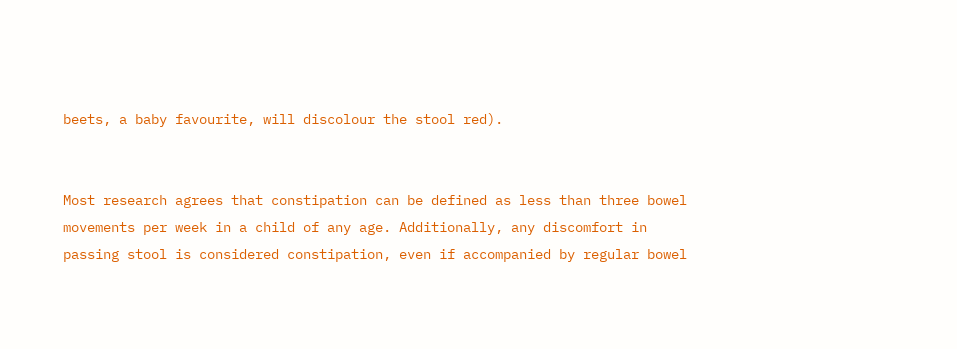beets, a baby favourite, will discolour the stool red).


Most research agrees that constipation can be defined as less than three bowel movements per week in a child of any age. Additionally, any discomfort in passing stool is considered constipation, even if accompanied by regular bowel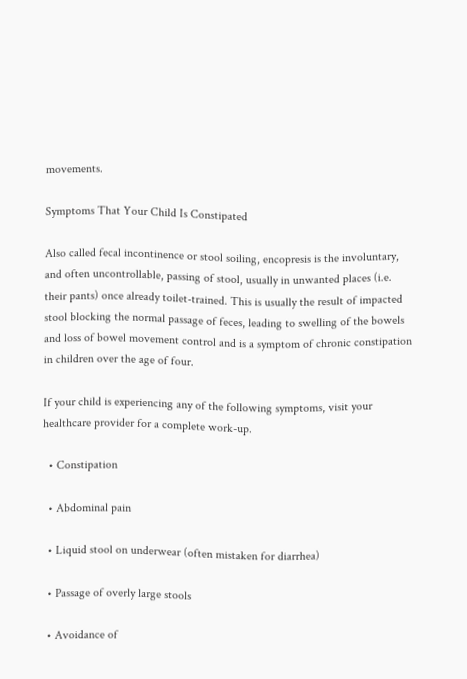movements.

Symptoms That Your Child Is Constipated

Also called fecal incontinence or stool soiling, encopresis is the involuntary, and often uncontrollable, passing of stool, usually in unwanted places (i.e. their pants) once already toilet-trained. This is usually the result of impacted stool blocking the normal passage of feces, leading to swelling of the bowels and loss of bowel movement control and is a symptom of chronic constipation in children over the age of four.

If your child is experiencing any of the following symptoms, visit your healthcare provider for a complete work-up.

  • Constipation

  • Abdominal pain

  • Liquid stool on underwear (often mistaken for diarrhea)

  • Passage of overly large stools

  • Avoidance of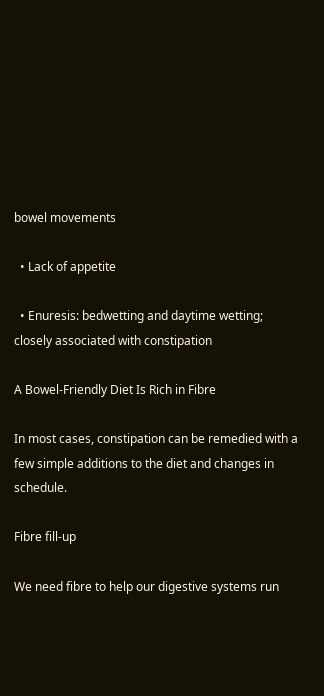bowel movements

  • Lack of appetite

  • Enuresis: bedwetting and daytime wetting; closely associated with constipation

A Bowel-Friendly Diet Is Rich in Fibre

In most cases, constipation can be remedied with a few simple additions to the diet and changes in schedule.

Fibre fill-up

We need fibre to help our digestive systems run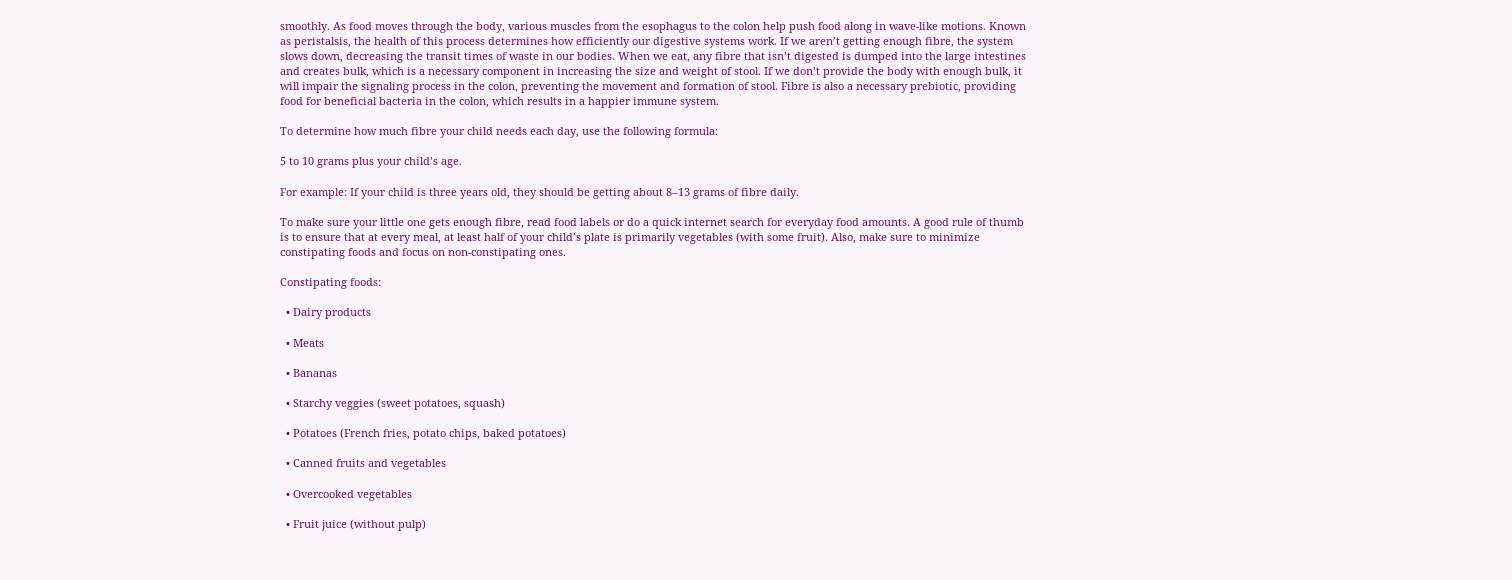smoothly. As food moves through the body, various muscles from the esophagus to the colon help push food along in wave-like motions. Known as peristalsis, the health of this process determines how efficiently our digestive systems work. If we aren’t getting enough fibre, the system slows down, decreasing the transit times of waste in our bodies. When we eat, any fibre that isn’t digested is dumped into the large intestines and creates bulk, which is a necessary component in increasing the size and weight of stool. If we don’t provide the body with enough bulk, it will impair the signaling process in the colon, preventing the movement and formation of stool. Fibre is also a necessary prebiotic, providing food for beneficial bacteria in the colon, which results in a happier immune system.

To determine how much fibre your child needs each day, use the following formula:

5 to 10 grams plus your child’s age.

For example: If your child is three years old, they should be getting about 8–13 grams of fibre daily.

To make sure your little one gets enough fibre, read food labels or do a quick internet search for everyday food amounts. A good rule of thumb is to ensure that at every meal, at least half of your child’s plate is primarily vegetables (with some fruit). Also, make sure to minimize constipating foods and focus on non-constipating ones.

Constipating foods:

  • Dairy products

  • Meats

  • Bananas

  • Starchy veggies (sweet potatoes, squash)

  • Potatoes (French fries, potato chips, baked potatoes)

  • Canned fruits and vegetables

  • Overcooked vegetables

  • Fruit juice (without pulp)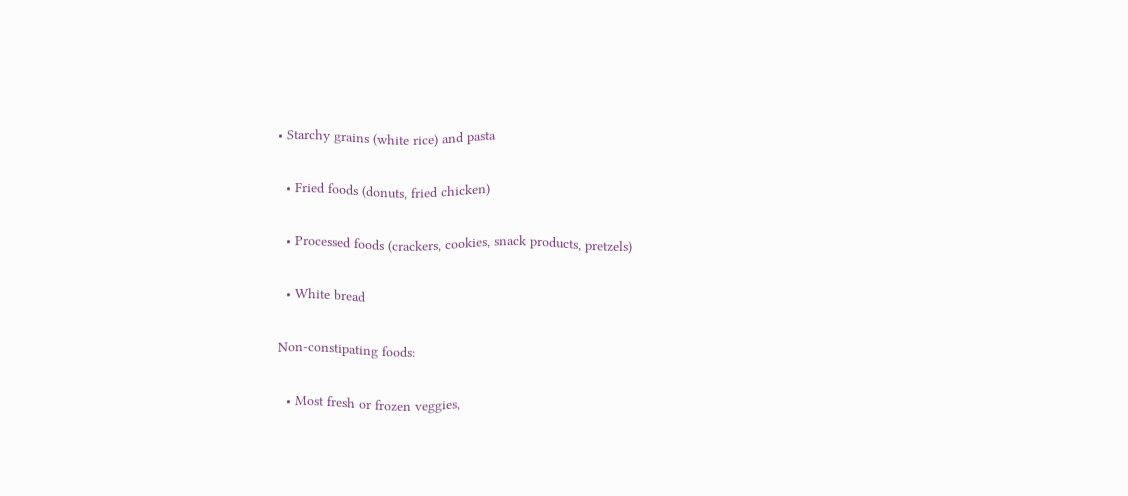• Starchy grains (white rice) and pasta

  • Fried foods (donuts, fried chicken)

  • Processed foods (crackers, cookies, snack products, pretzels)

  • White bread

Non-constipating foods:

  • Most fresh or frozen veggies,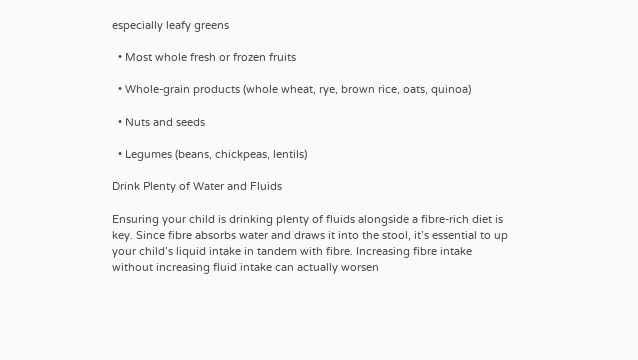especially leafy greens

  • Most whole fresh or frozen fruits

  • Whole-grain products (whole wheat, rye, brown rice, oats, quinoa)

  • Nuts and seeds

  • Legumes (beans, chickpeas, lentils)

Drink Plenty of Water and Fluids

Ensuring your child is drinking plenty of fluids alongside a fibre-rich diet is key. Since fibre absorbs water and draws it into the stool, it’s essential to up your child’s liquid intake in tandem with fibre. Increasing fibre intake without increasing fluid intake can actually worsen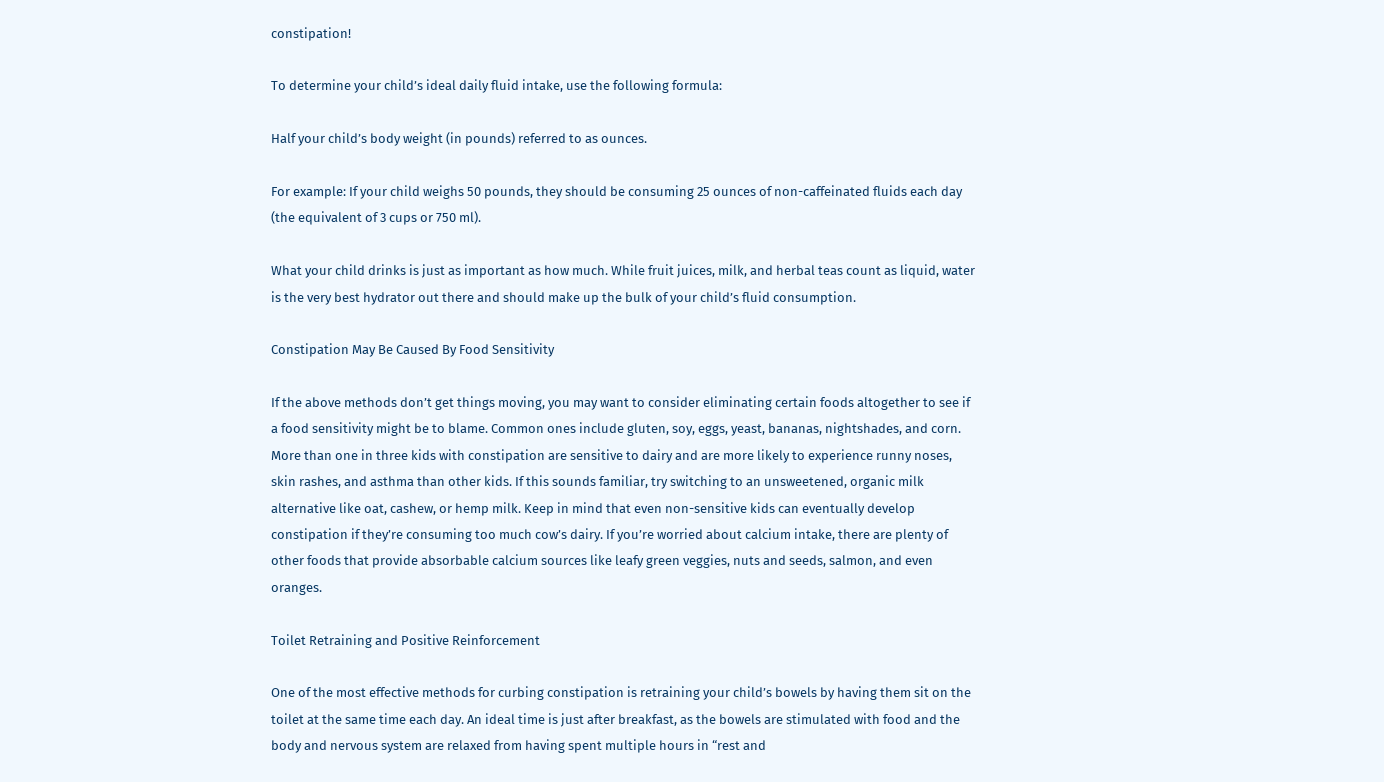constipation!

To determine your child’s ideal daily fluid intake, use the following formula:

Half your child’s body weight (in pounds) referred to as ounces.

For example: If your child weighs 50 pounds, they should be consuming 25 ounces of non-caffeinated fluids each day (the equivalent of 3 cups or 750 ml).

What your child drinks is just as important as how much. While fruit juices, milk, and herbal teas count as liquid, water is the very best hydrator out there and should make up the bulk of your child’s fluid consumption.

Constipation May Be Caused By Food Sensitivity

If the above methods don’t get things moving, you may want to consider eliminating certain foods altogether to see if a food sensitivity might be to blame. Common ones include gluten, soy, eggs, yeast, bananas, nightshades, and corn. More than one in three kids with constipation are sensitive to dairy and are more likely to experience runny noses, skin rashes, and asthma than other kids. If this sounds familiar, try switching to an unsweetened, organic milk alternative like oat, cashew, or hemp milk. Keep in mind that even non-sensitive kids can eventually develop constipation if they’re consuming too much cow’s dairy. If you’re worried about calcium intake, there are plenty of other foods that provide absorbable calcium sources like leafy green veggies, nuts and seeds, salmon, and even oranges.

Toilet Retraining and Positive Reinforcement

One of the most effective methods for curbing constipation is retraining your child’s bowels by having them sit on the toilet at the same time each day. An ideal time is just after breakfast, as the bowels are stimulated with food and the body and nervous system are relaxed from having spent multiple hours in “rest and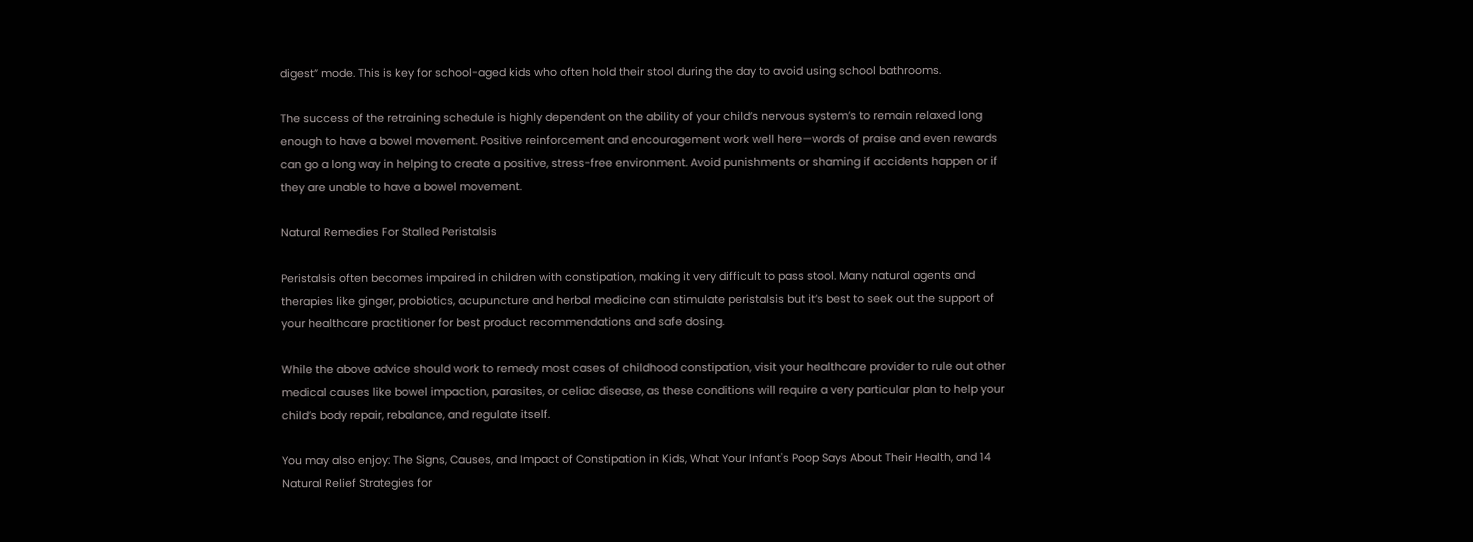digest” mode. This is key for school-aged kids who often hold their stool during the day to avoid using school bathrooms.

The success of the retraining schedule is highly dependent on the ability of your child’s nervous system’s to remain relaxed long enough to have a bowel movement. Positive reinforcement and encouragement work well here—words of praise and even rewards can go a long way in helping to create a positive, stress-free environment. Avoid punishments or shaming if accidents happen or if they are unable to have a bowel movement.

Natural Remedies For Stalled Peristalsis

Peristalsis often becomes impaired in children with constipation, making it very difficult to pass stool. Many natural agents and therapies like ginger, probiotics, acupuncture and herbal medicine can stimulate peristalsis but it’s best to seek out the support of your healthcare practitioner for best product recommendations and safe dosing.

While the above advice should work to remedy most cases of childhood constipation, visit your healthcare provider to rule out other medical causes like bowel impaction, parasites, or celiac disease, as these conditions will require a very particular plan to help your child’s body repair, rebalance, and regulate itself.

You may also enjoy: The Signs, Causes, and Impact of Constipation in Kids, What Your Infant's Poop Says About Their Health, and 14 Natural Relief Strategies for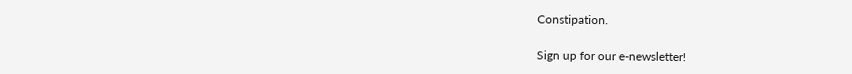Constipation.

Sign up for our e-newsletter!